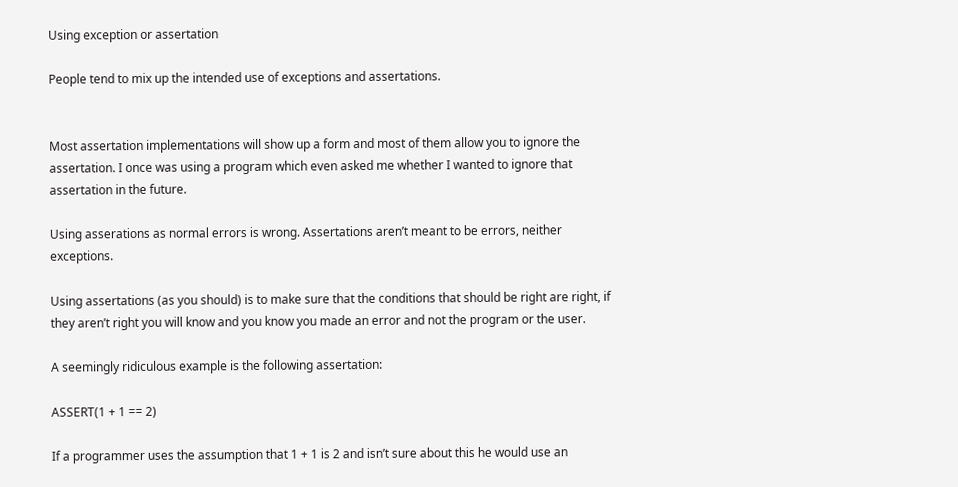Using exception or assertation

People tend to mix up the intended use of exceptions and assertations.


Most assertation implementations will show up a form and most of them allow you to ignore the assertation. I once was using a program which even asked me whether I wanted to ignore that assertation in the future.

Using asserations as normal errors is wrong. Assertations aren’t meant to be errors, neither exceptions.

Using assertations (as you should) is to make sure that the conditions that should be right are right, if they aren’t right you will know and you know you made an error and not the program or the user.

A seemingly ridiculous example is the following assertation:

ASSERT(1 + 1 == 2)

If a programmer uses the assumption that 1 + 1 is 2 and isn’t sure about this he would use an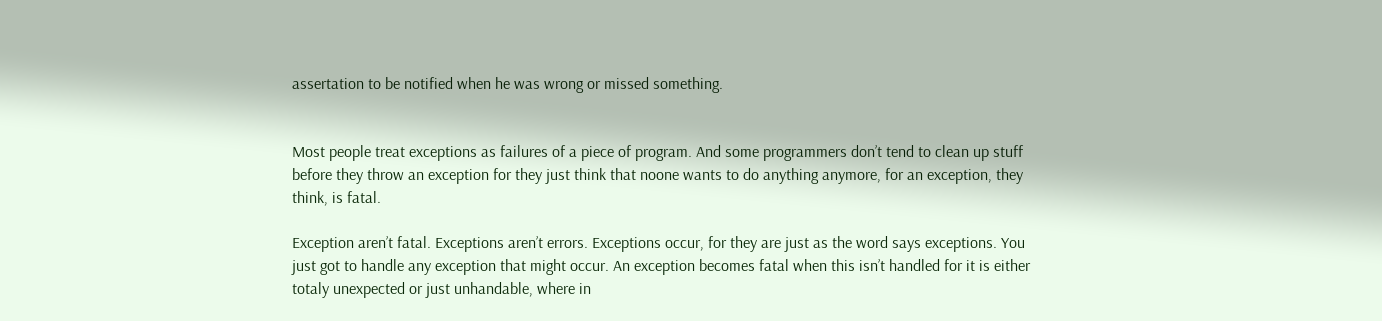assertation to be notified when he was wrong or missed something.


Most people treat exceptions as failures of a piece of program. And some programmers don’t tend to clean up stuff before they throw an exception for they just think that noone wants to do anything anymore, for an exception, they think, is fatal.

Exception aren’t fatal. Exceptions aren’t errors. Exceptions occur, for they are just as the word says exceptions. You just got to handle any exception that might occur. An exception becomes fatal when this isn’t handled for it is either totaly unexpected or just unhandable, where in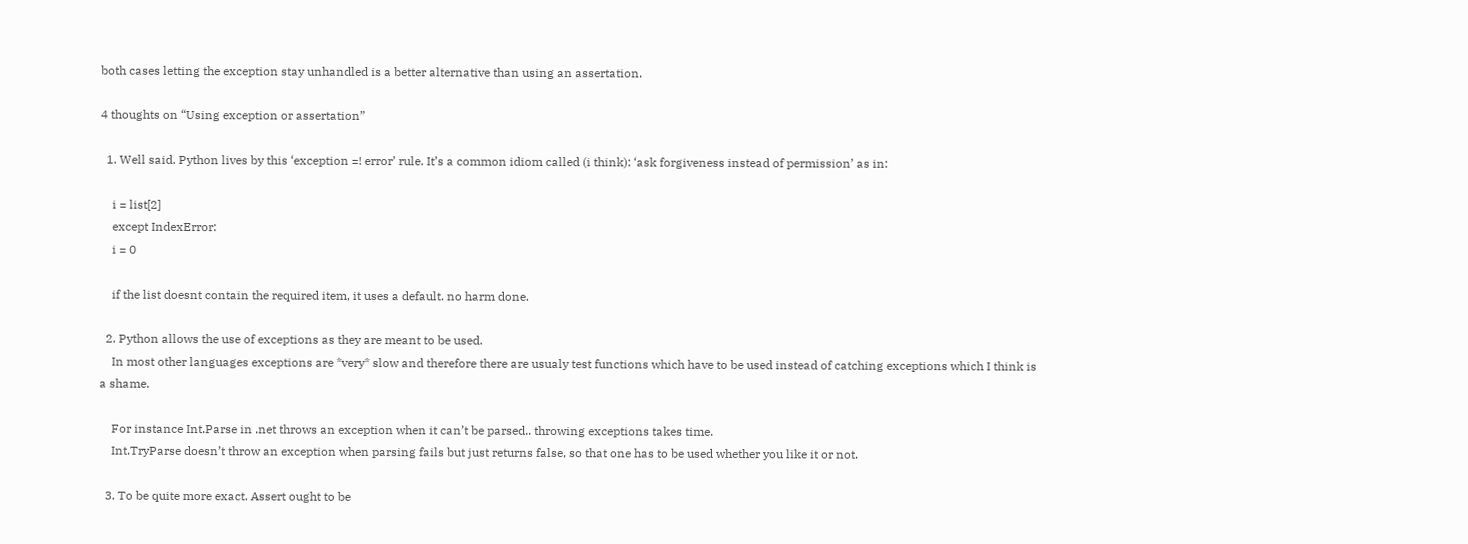both cases letting the exception stay unhandled is a better alternative than using an assertation.

4 thoughts on “Using exception or assertation”

  1. Well said. Python lives by this ‘exception =! error’ rule. It’s a common idiom called (i think): ‘ask forgiveness instead of permission’ as in:

    i = list[2]
    except IndexError:
    i = 0

    if the list doesnt contain the required item, it uses a default. no harm done.

  2. Python allows the use of exceptions as they are meant to be used.
    In most other languages exceptions are *very* slow and therefore there are usualy test functions which have to be used instead of catching exceptions which I think is a shame.

    For instance Int.Parse in .net throws an exception when it can’t be parsed.. throwing exceptions takes time.
    Int.TryParse doesn’t throw an exception when parsing fails but just returns false, so that one has to be used whether you like it or not.

  3. To be quite more exact. Assert ought to be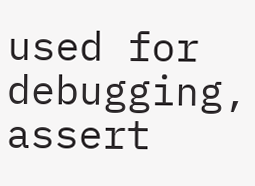used for debugging, assert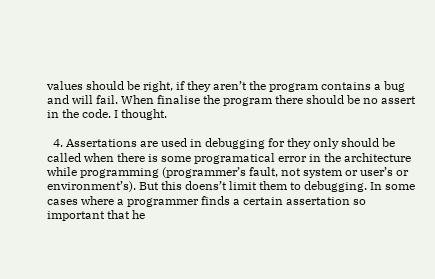values should be right, if they aren’t the program contains a bug and will fail. When finalise the program there should be no assert in the code. I thought.

  4. Assertations are used in debugging for they only should be called when there is some programatical error in the architecture while programming (programmer’s fault, not system or user’s or environment’s). But this doens’t limit them to debugging. In some cases where a programmer finds a certain assertation so important that he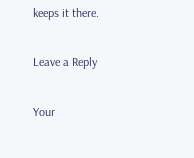keeps it there.

Leave a Reply

Your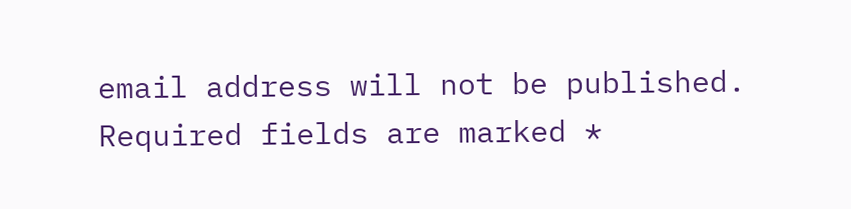email address will not be published. Required fields are marked *